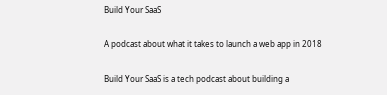Build Your SaaS

A podcast about what it takes to launch a web app in 2018

Build Your SaaS is a tech podcast about building a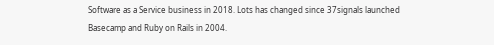Software as a Service business in 2018. Lots has changed since 37signals launched Basecamp and Ruby on Rails in 2004.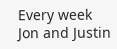Every week Jon and Justin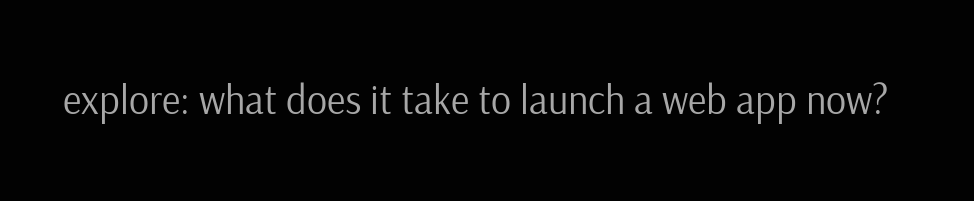explore: what does it take to launch a web app now?